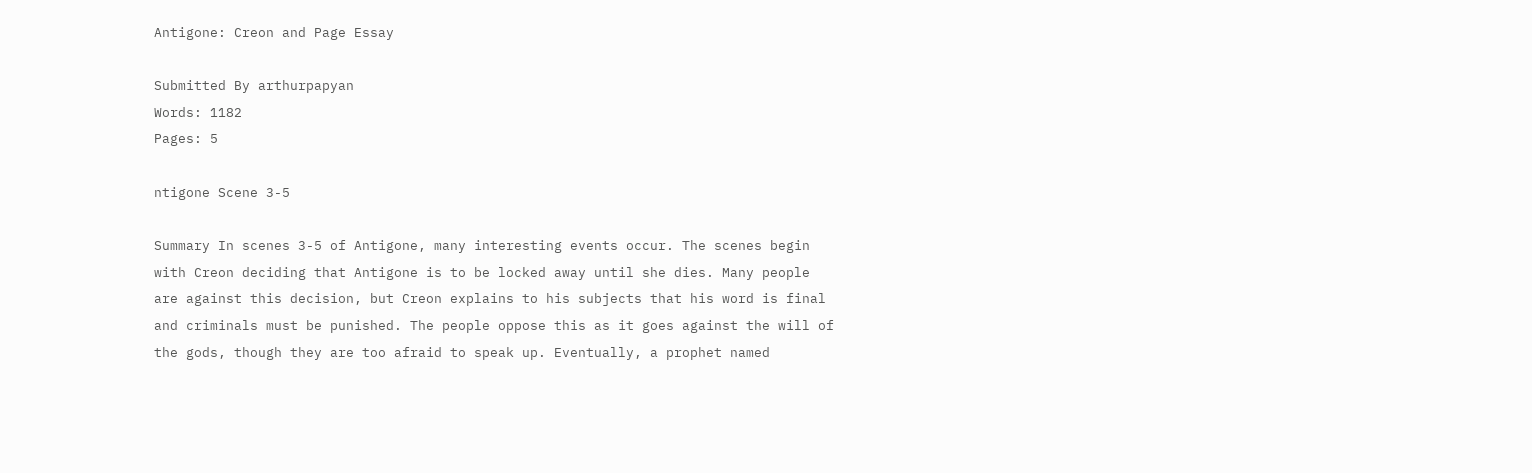Antigone: Creon and Page Essay

Submitted By arthurpapyan
Words: 1182
Pages: 5

ntigone Scene 3-5

Summary In scenes 3-5 of Antigone, many interesting events occur. The scenes begin with Creon deciding that Antigone is to be locked away until she dies. Many people are against this decision, but Creon explains to his subjects that his word is final and criminals must be punished. The people oppose this as it goes against the will of the gods, though they are too afraid to speak up. Eventually, a prophet named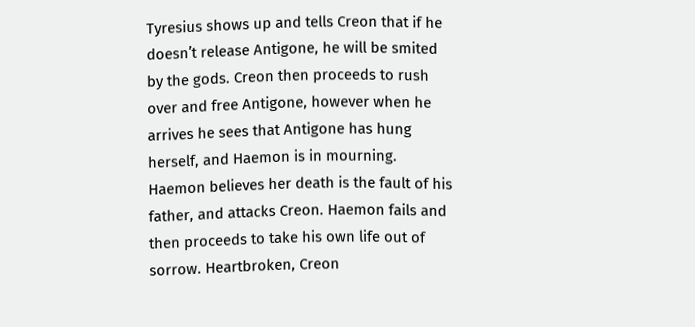Tyresius shows up and tells Creon that if he doesn’t release Antigone, he will be smited by the gods. Creon then proceeds to rush over and free Antigone, however when he arrives he sees that Antigone has hung herself, and Haemon is in mourning. Haemon believes her death is the fault of his father, and attacks Creon. Haemon fails and then proceeds to take his own life out of sorrow. Heartbroken, Creon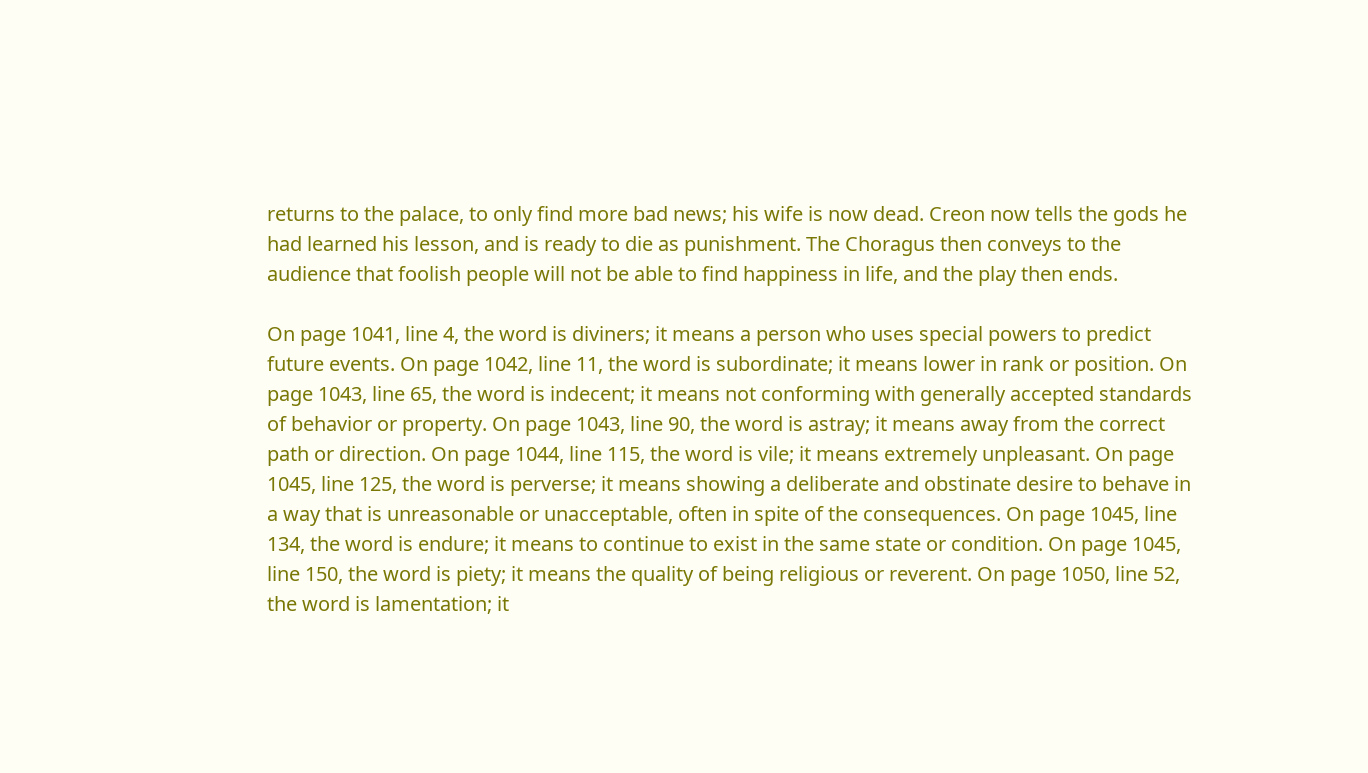returns to the palace, to only find more bad news; his wife is now dead. Creon now tells the gods he had learned his lesson, and is ready to die as punishment. The Choragus then conveys to the audience that foolish people will not be able to find happiness in life, and the play then ends.

On page 1041, line 4, the word is diviners; it means a person who uses special powers to predict future events. On page 1042, line 11, the word is subordinate; it means lower in rank or position. On page 1043, line 65, the word is indecent; it means not conforming with generally accepted standards of behavior or property. On page 1043, line 90, the word is astray; it means away from the correct path or direction. On page 1044, line 115, the word is vile; it means extremely unpleasant. On page 1045, line 125, the word is perverse; it means showing a deliberate and obstinate desire to behave in a way that is unreasonable or unacceptable, often in spite of the consequences. On page 1045, line 134, the word is endure; it means to continue to exist in the same state or condition. On page 1045, line 150, the word is piety; it means the quality of being religious or reverent. On page 1050, line 52, the word is lamentation; it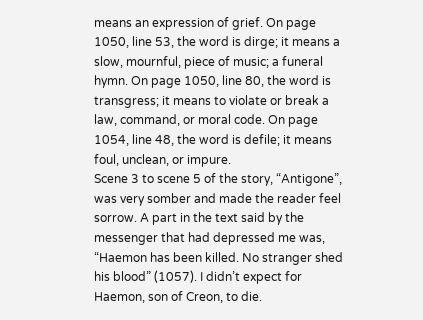means an expression of grief. On page 1050, line 53, the word is dirge; it means a slow, mournful, piece of music; a funeral hymn. On page 1050, line 80, the word is transgress; it means to violate or break a law, command, or moral code. On page 1054, line 48, the word is defile; it means foul, unclean, or impure.
Scene 3 to scene 5 of the story, “Antigone”, was very somber and made the reader feel sorrow. A part in the text said by the messenger that had depressed me was, “Haemon has been killed. No stranger shed his blood” (1057). I didn’t expect for Haemon, son of Creon, to die.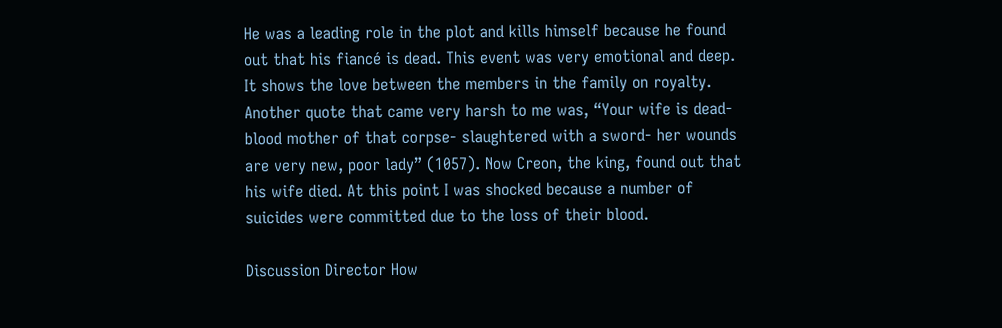He was a leading role in the plot and kills himself because he found out that his fiancé is dead. This event was very emotional and deep. It shows the love between the members in the family on royalty. Another quote that came very harsh to me was, “Your wife is dead-blood mother of that corpse- slaughtered with a sword- her wounds are very new, poor lady” (1057). Now Creon, the king, found out that his wife died. At this point I was shocked because a number of suicides were committed due to the loss of their blood.

Discussion Director How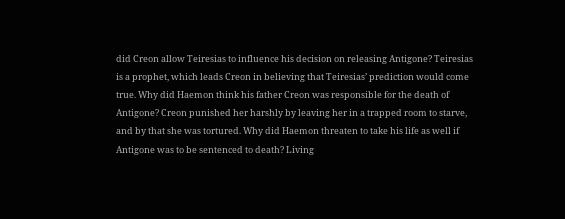did Creon allow Teiresias to influence his decision on releasing Antigone? Teiresias is a prophet, which leads Creon in believing that Teiresias’ prediction would come true. Why did Haemon think his father Creon was responsible for the death of Antigone? Creon punished her harshly by leaving her in a trapped room to starve, and by that she was tortured. Why did Haemon threaten to take his life as well if Antigone was to be sentenced to death? Living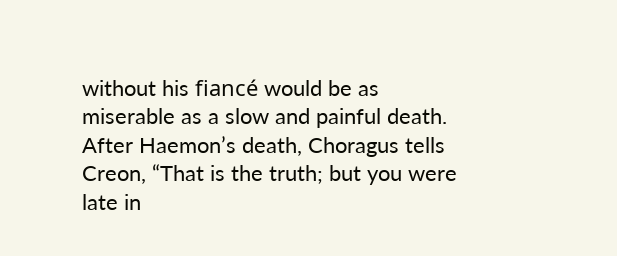without his fiancé would be as miserable as a slow and painful death. After Haemon’s death, Choragus tells Creon, “That is the truth; but you were late in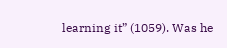learning it” (1059). Was he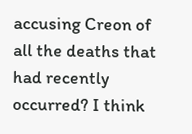accusing Creon of all the deaths that had recently occurred? I think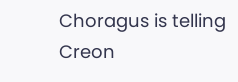Choragus is telling Creon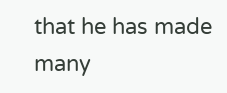that he has made many